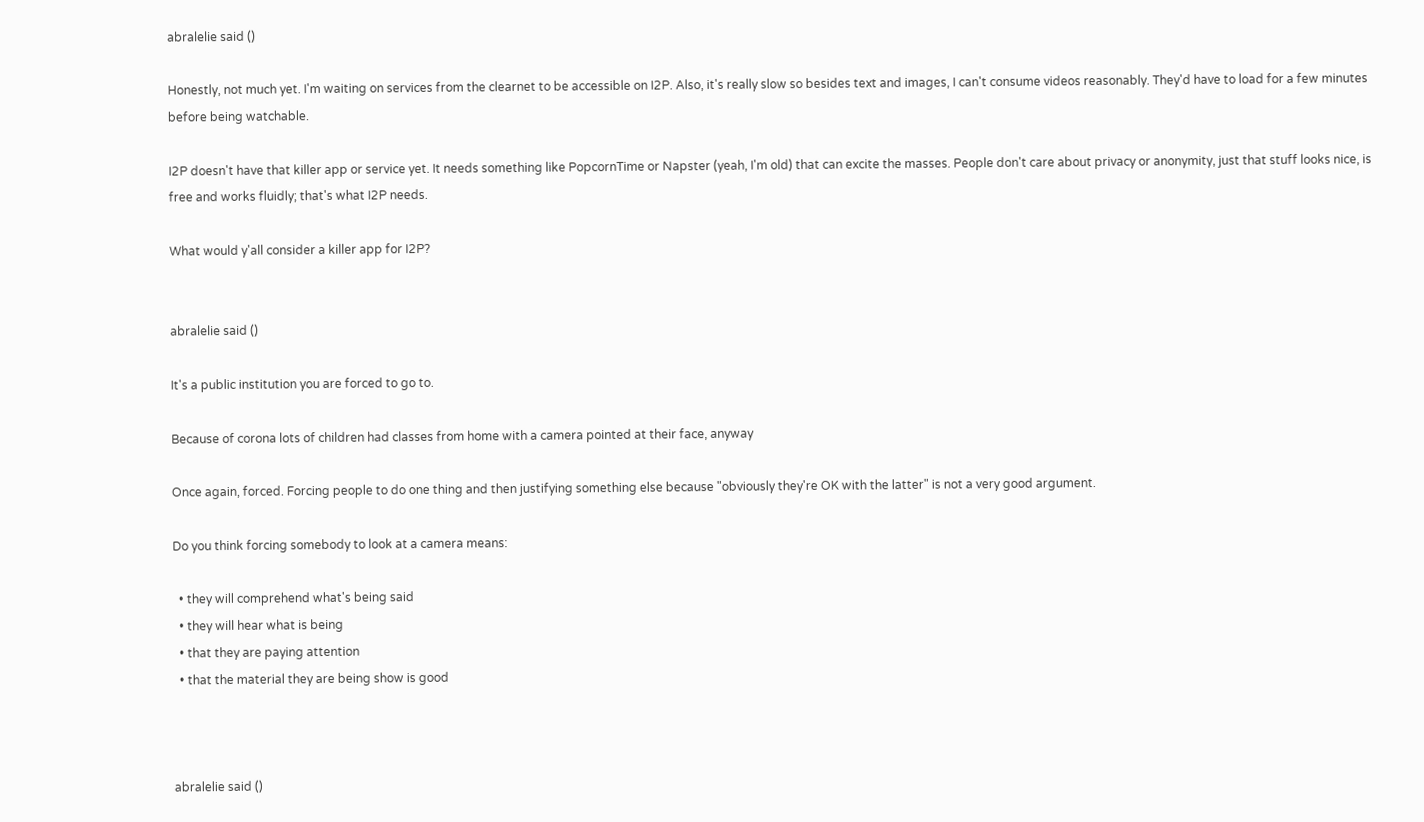abralelie said ()

Honestly, not much yet. I'm waiting on services from the clearnet to be accessible on I2P. Also, it's really slow so besides text and images, I can't consume videos reasonably. They'd have to load for a few minutes before being watchable.

I2P doesn't have that killer app or service yet. It needs something like PopcornTime or Napster (yeah, I'm old) that can excite the masses. People don't care about privacy or anonymity, just that stuff looks nice, is free and works fluidly; that's what I2P needs.

What would y'all consider a killer app for I2P?


abralelie said ()

It's a public institution you are forced to go to.

Because of corona lots of children had classes from home with a camera pointed at their face, anyway

Once again, forced. Forcing people to do one thing and then justifying something else because "obviously they're OK with the latter" is not a very good argument.

Do you think forcing somebody to look at a camera means:

  • they will comprehend what's being said
  • they will hear what is being
  • that they are paying attention
  • that the material they are being show is good



abralelie said ()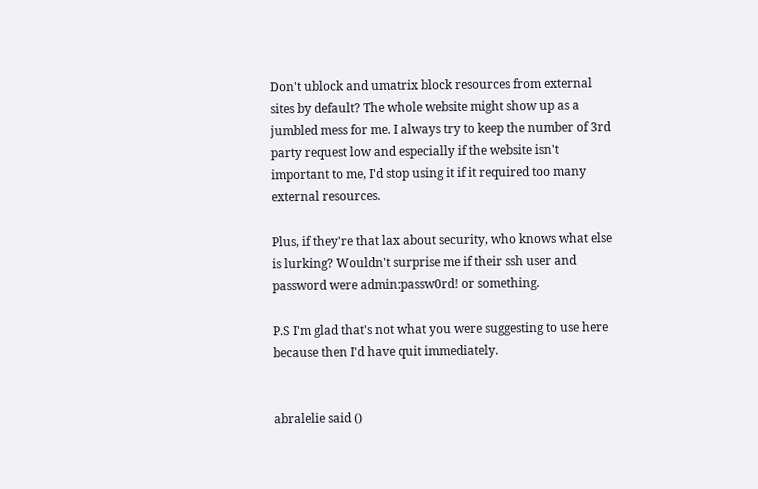Don't ublock and umatrix block resources from external sites by default? The whole website might show up as a jumbled mess for me. I always try to keep the number of 3rd party request low and especially if the website isn't important to me, I'd stop using it if it required too many external resources.

Plus, if they're that lax about security, who knows what else is lurking? Wouldn't surprise me if their ssh user and password were admin:passw0rd! or something.

P.S I'm glad that's not what you were suggesting to use here because then I'd have quit immediately.


abralelie said ()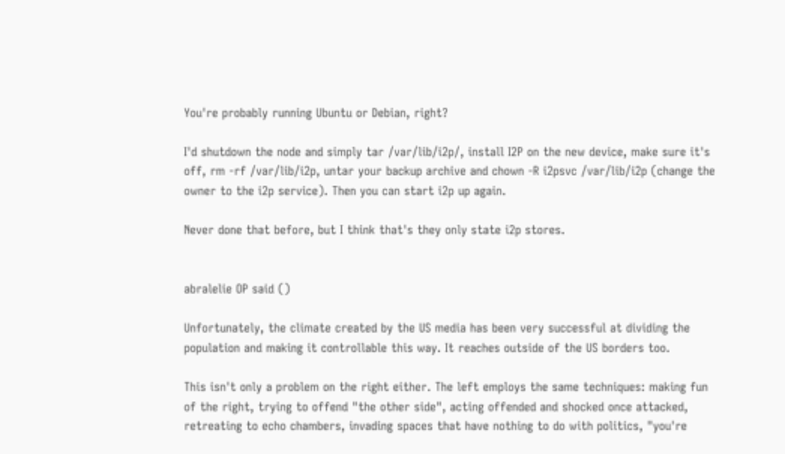You're probably running Ubuntu or Debian, right?

I'd shutdown the node and simply tar /var/lib/i2p/, install I2P on the new device, make sure it's off, rm -rf /var/lib/i2p, untar your backup archive and chown -R i2psvc /var/lib/i2p (change the owner to the i2p service). Then you can start i2p up again.

Never done that before, but I think that's they only state i2p stores.


abralelie OP said ()

Unfortunately, the climate created by the US media has been very successful at dividing the population and making it controllable this way. It reaches outside of the US borders too.

This isn't only a problem on the right either. The left employs the same techniques: making fun of the right, trying to offend "the other side", acting offended and shocked once attacked, retreating to echo chambers, invading spaces that have nothing to do with politics, "you're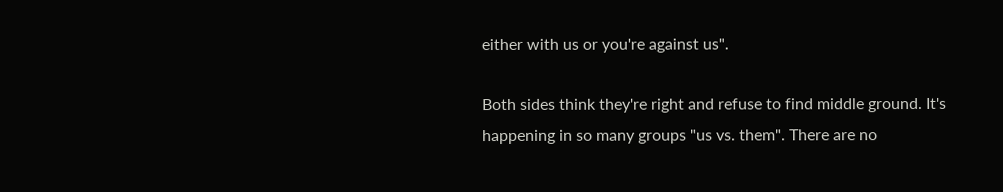either with us or you're against us".

Both sides think they're right and refuse to find middle ground. It's happening in so many groups "us vs. them". There are no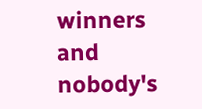winners and nobody's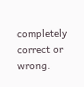completely correct or wrong.